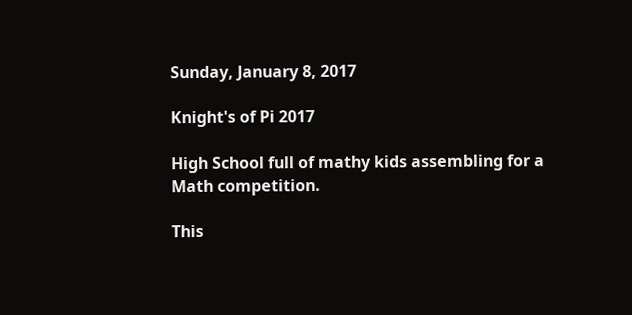Sunday, January 8, 2017

Knight's of Pi 2017

High School full of mathy kids assembling for a Math competition.

This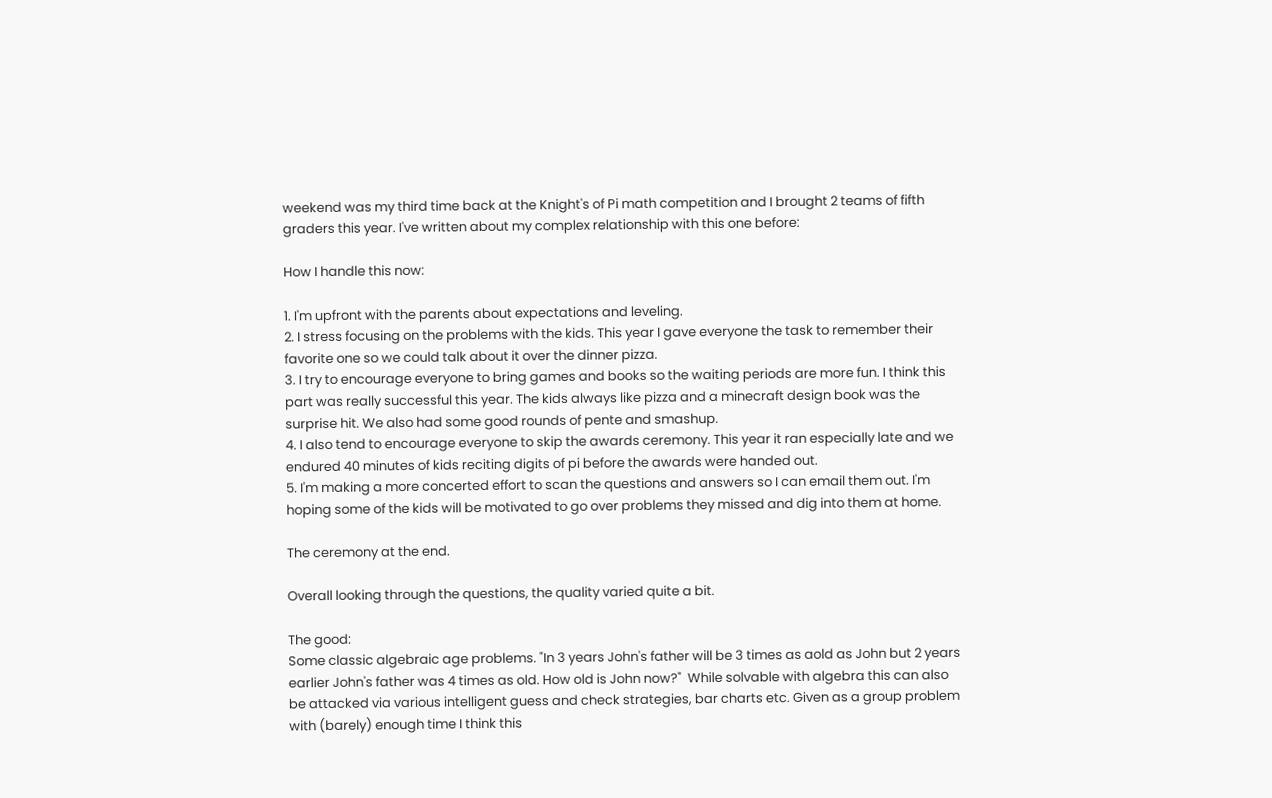weekend was my third time back at the Knight's of Pi math competition and I brought 2 teams of fifth graders this year. I've written about my complex relationship with this one before:

How I handle this now:

1. I'm upfront with the parents about expectations and leveling.
2. I stress focusing on the problems with the kids. This year I gave everyone the task to remember their favorite one so we could talk about it over the dinner pizza.
3. I try to encourage everyone to bring games and books so the waiting periods are more fun. I think this part was really successful this year. The kids always like pizza and a minecraft design book was the surprise hit. We also had some good rounds of pente and smashup.
4. I also tend to encourage everyone to skip the awards ceremony. This year it ran especially late and we endured 40 minutes of kids reciting digits of pi before the awards were handed out.
5. I'm making a more concerted effort to scan the questions and answers so I can email them out. I'm hoping some of the kids will be motivated to go over problems they missed and dig into them at home.

The ceremony at the end.

Overall looking through the questions, the quality varied quite a bit.

The good:
Some classic algebraic age problems. "In 3 years John's father will be 3 times as aold as John but 2 years earlier John's father was 4 times as old. How old is John now?"  While solvable with algebra this can also be attacked via various intelligent guess and check strategies, bar charts etc. Given as a group problem with (barely) enough time I think this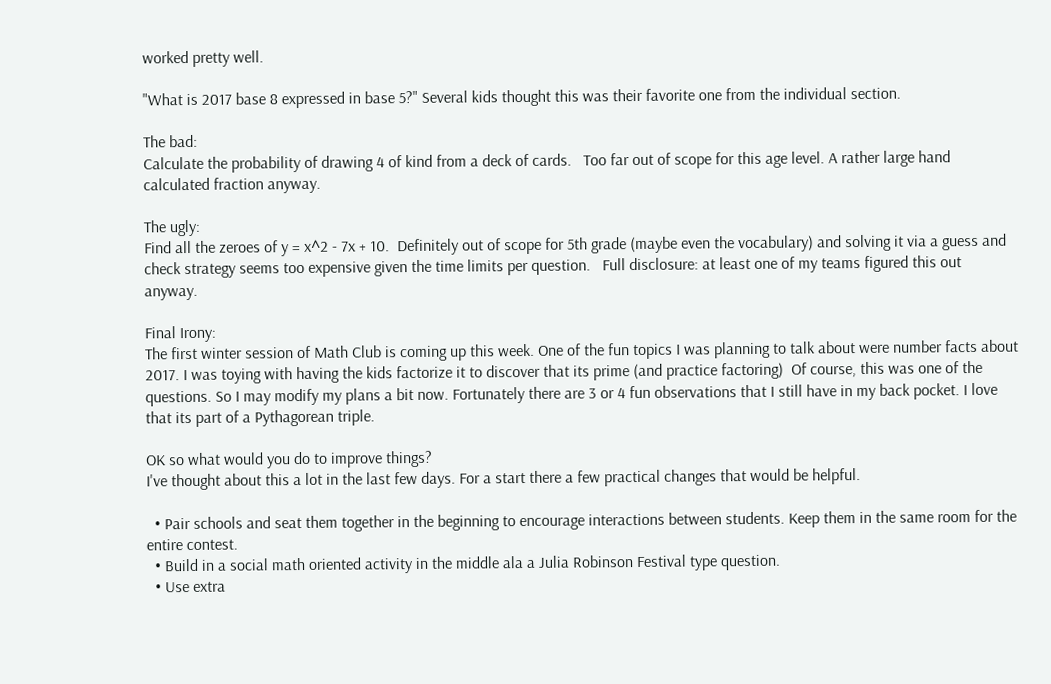worked pretty well.

"What is 2017 base 8 expressed in base 5?" Several kids thought this was their favorite one from the individual section.

The bad:
Calculate the probability of drawing 4 of kind from a deck of cards.   Too far out of scope for this age level. A rather large hand calculated fraction anyway.

The ugly:
Find all the zeroes of y = x^2 - 7x + 10.  Definitely out of scope for 5th grade (maybe even the vocabulary) and solving it via a guess and check strategy seems too expensive given the time limits per question.   Full disclosure: at least one of my teams figured this out anyway.

Final Irony:
The first winter session of Math Club is coming up this week. One of the fun topics I was planning to talk about were number facts about 2017. I was toying with having the kids factorize it to discover that its prime (and practice factoring)  Of course, this was one of the questions. So I may modify my plans a bit now. Fortunately there are 3 or 4 fun observations that I still have in my back pocket. I love that its part of a Pythagorean triple.

OK so what would you do to improve things?
I've thought about this a lot in the last few days. For a start there a few practical changes that would be helpful.

  • Pair schools and seat them together in the beginning to encourage interactions between students. Keep them in the same room for the entire contest.
  • Build in a social math oriented activity in the middle ala a Julia Robinson Festival type question.
  • Use extra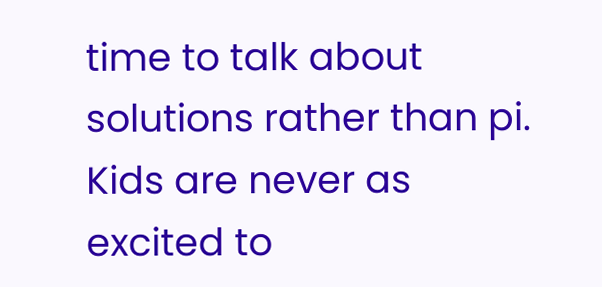time to talk about solutions rather than pi. Kids are never as excited to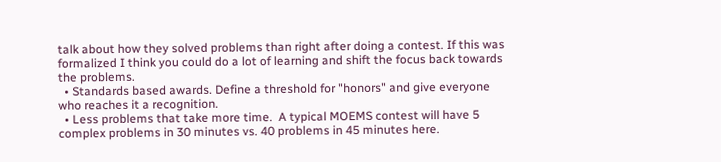talk about how they solved problems than right after doing a contest. If this was formalized I think you could do a lot of learning and shift the focus back towards the problems.
  • Standards based awards. Define a threshold for "honors" and give everyone who reaches it a recognition.
  • Less problems that take more time.  A typical MOEMS contest will have 5 complex problems in 30 minutes vs. 40 problems in 45 minutes here.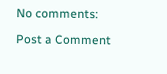No comments:

Post a Comment